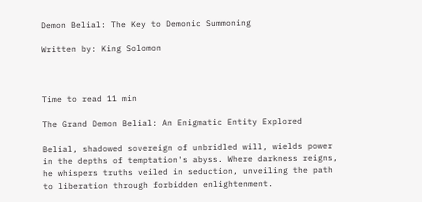Demon Belial: The Key to Demonic Summoning

Written by: King Solomon



Time to read 11 min

The Grand Demon Belial: An Enigmatic Entity Explored

Belial, shadowed sovereign of unbridled will, wields power in the depths of temptation's abyss. Where darkness reigns, he whispers truths veiled in seduction, unveiling the path to liberation through forbidden enlightenment.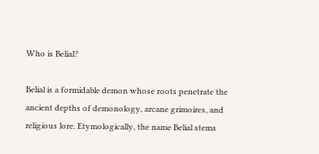Who is Belial?

Belial is a formidable demon whose roots penetrate the ancient depths of demonology, arcane grimoires, and religious lore. Etymologically, the name Belial stems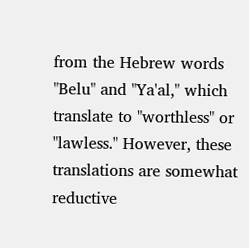from the Hebrew words "Belu" and "Ya'al," which translate to "worthless" or "lawless." However, these translations are somewhat reductive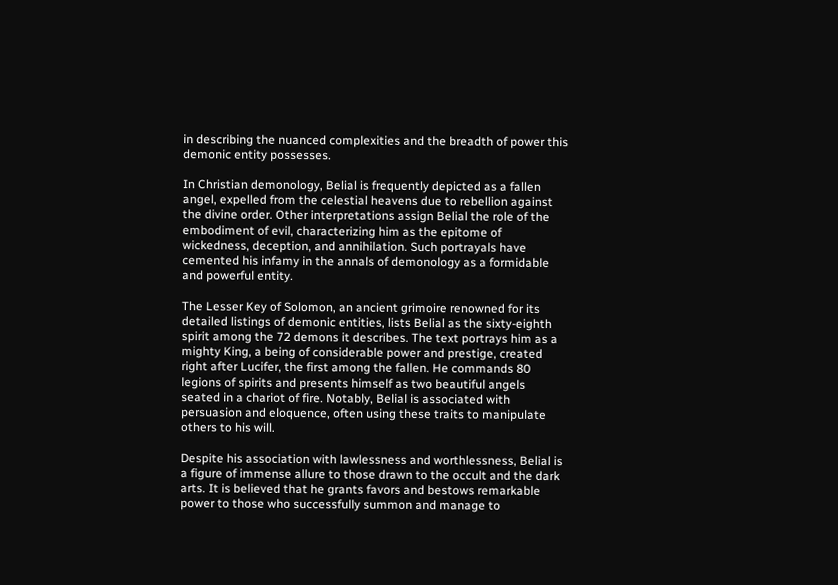in describing the nuanced complexities and the breadth of power this demonic entity possesses.

In Christian demonology, Belial is frequently depicted as a fallen angel, expelled from the celestial heavens due to rebellion against the divine order. Other interpretations assign Belial the role of the embodiment of evil, characterizing him as the epitome of wickedness, deception, and annihilation. Such portrayals have cemented his infamy in the annals of demonology as a formidable and powerful entity.

The Lesser Key of Solomon, an ancient grimoire renowned for its detailed listings of demonic entities, lists Belial as the sixty-eighth spirit among the 72 demons it describes. The text portrays him as a mighty King, a being of considerable power and prestige, created right after Lucifer, the first among the fallen. He commands 80 legions of spirits and presents himself as two beautiful angels seated in a chariot of fire. Notably, Belial is associated with persuasion and eloquence, often using these traits to manipulate others to his will.

Despite his association with lawlessness and worthlessness, Belial is a figure of immense allure to those drawn to the occult and the dark arts. It is believed that he grants favors and bestows remarkable power to those who successfully summon and manage to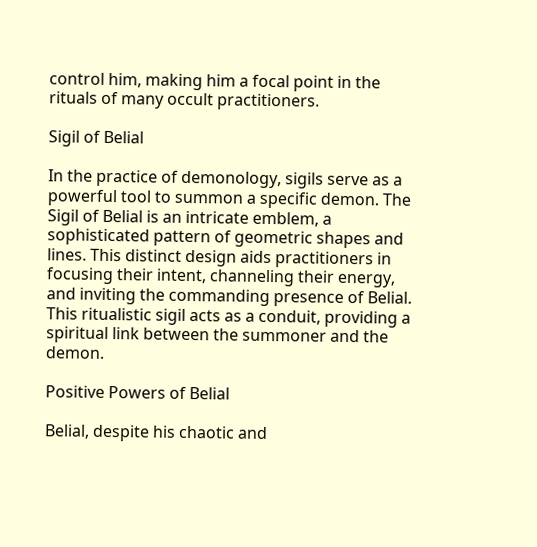control him, making him a focal point in the rituals of many occult practitioners.

Sigil of Belial

In the practice of demonology, sigils serve as a powerful tool to summon a specific demon. The Sigil of Belial is an intricate emblem, a sophisticated pattern of geometric shapes and lines. This distinct design aids practitioners in focusing their intent, channeling their energy, and inviting the commanding presence of Belial. This ritualistic sigil acts as a conduit, providing a spiritual link between the summoner and the demon.

Positive Powers of Belial

Belial, despite his chaotic and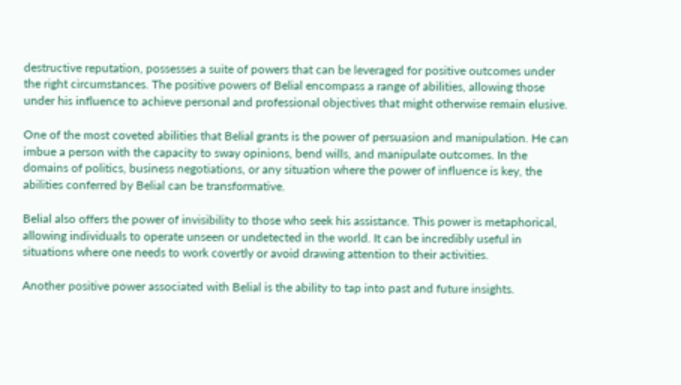destructive reputation, possesses a suite of powers that can be leveraged for positive outcomes under the right circumstances. The positive powers of Belial encompass a range of abilities, allowing those under his influence to achieve personal and professional objectives that might otherwise remain elusive.

One of the most coveted abilities that Belial grants is the power of persuasion and manipulation. He can imbue a person with the capacity to sway opinions, bend wills, and manipulate outcomes. In the domains of politics, business negotiations, or any situation where the power of influence is key, the abilities conferred by Belial can be transformative.

Belial also offers the power of invisibility to those who seek his assistance. This power is metaphorical, allowing individuals to operate unseen or undetected in the world. It can be incredibly useful in situations where one needs to work covertly or avoid drawing attention to their activities.

Another positive power associated with Belial is the ability to tap into past and future insights.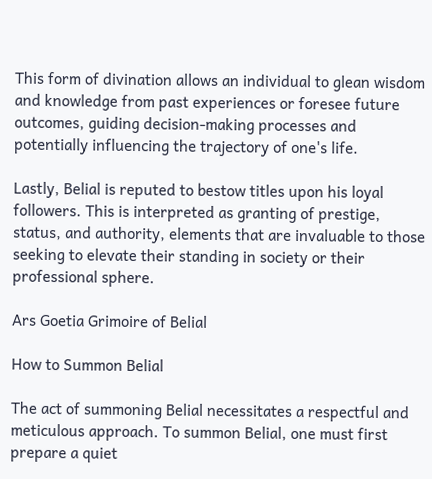This form of divination allows an individual to glean wisdom and knowledge from past experiences or foresee future outcomes, guiding decision-making processes and potentially influencing the trajectory of one's life.

Lastly, Belial is reputed to bestow titles upon his loyal followers. This is interpreted as granting of prestige, status, and authority, elements that are invaluable to those seeking to elevate their standing in society or their professional sphere.

Ars Goetia Grimoire of Belial

How to Summon Belial

The act of summoning Belial necessitates a respectful and meticulous approach. To summon Belial, one must first prepare a quiet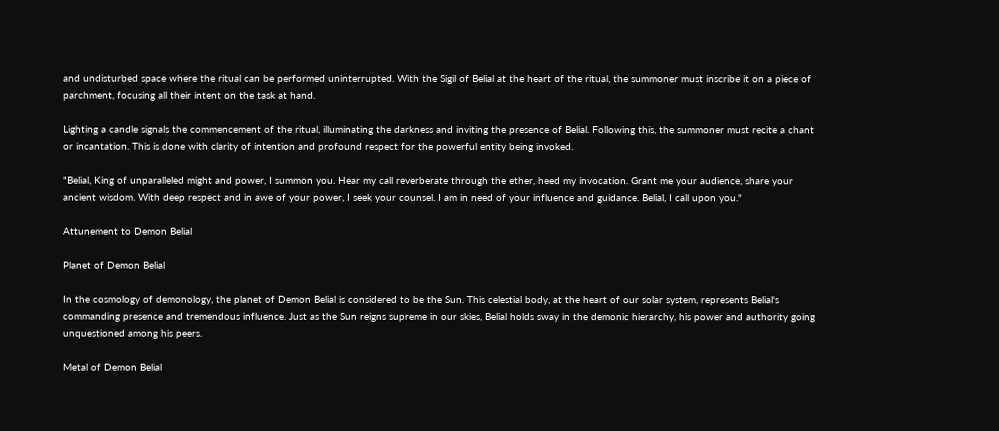and undisturbed space where the ritual can be performed uninterrupted. With the Sigil of Belial at the heart of the ritual, the summoner must inscribe it on a piece of parchment, focusing all their intent on the task at hand.

Lighting a candle signals the commencement of the ritual, illuminating the darkness and inviting the presence of Belial. Following this, the summoner must recite a chant or incantation. This is done with clarity of intention and profound respect for the powerful entity being invoked.

"Belial, King of unparalleled might and power, I summon you. Hear my call reverberate through the ether, heed my invocation. Grant me your audience, share your ancient wisdom. With deep respect and in awe of your power, I seek your counsel. I am in need of your influence and guidance. Belial, I call upon you."

Attunement to Demon Belial

Planet of Demon Belial

In the cosmology of demonology, the planet of Demon Belial is considered to be the Sun. This celestial body, at the heart of our solar system, represents Belial's commanding presence and tremendous influence. Just as the Sun reigns supreme in our skies, Belial holds sway in the demonic hierarchy, his power and authority going unquestioned among his peers.

Metal of Demon Belial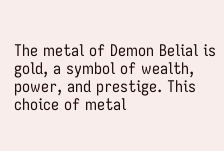The metal of Demon Belial is gold, a symbol of wealth, power, and prestige. This choice of metal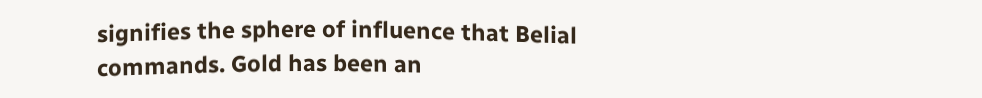signifies the sphere of influence that Belial commands. Gold has been an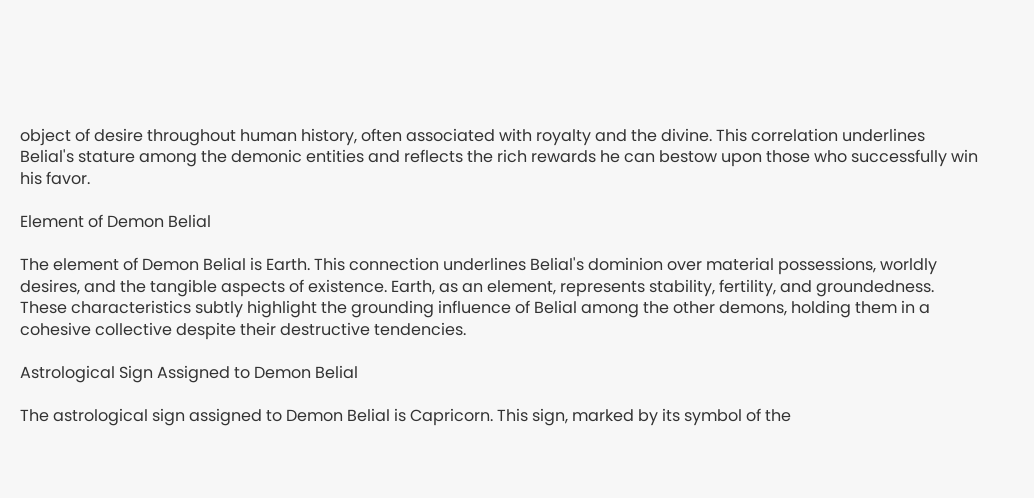object of desire throughout human history, often associated with royalty and the divine. This correlation underlines Belial's stature among the demonic entities and reflects the rich rewards he can bestow upon those who successfully win his favor.

Element of Demon Belial

The element of Demon Belial is Earth. This connection underlines Belial's dominion over material possessions, worldly desires, and the tangible aspects of existence. Earth, as an element, represents stability, fertility, and groundedness. These characteristics subtly highlight the grounding influence of Belial among the other demons, holding them in a cohesive collective despite their destructive tendencies.

Astrological Sign Assigned to Demon Belial

The astrological sign assigned to Demon Belial is Capricorn. This sign, marked by its symbol of the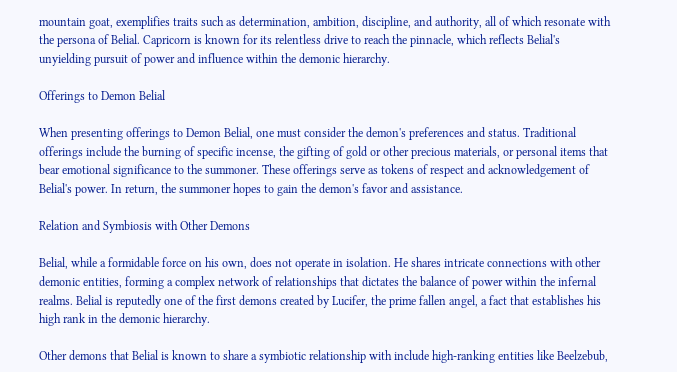mountain goat, exemplifies traits such as determination, ambition, discipline, and authority, all of which resonate with the persona of Belial. Capricorn is known for its relentless drive to reach the pinnacle, which reflects Belial's unyielding pursuit of power and influence within the demonic hierarchy.

Offerings to Demon Belial

When presenting offerings to Demon Belial, one must consider the demon's preferences and status. Traditional offerings include the burning of specific incense, the gifting of gold or other precious materials, or personal items that bear emotional significance to the summoner. These offerings serve as tokens of respect and acknowledgement of Belial's power. In return, the summoner hopes to gain the demon's favor and assistance.

Relation and Symbiosis with Other Demons

Belial, while a formidable force on his own, does not operate in isolation. He shares intricate connections with other demonic entities, forming a complex network of relationships that dictates the balance of power within the infernal realms. Belial is reputedly one of the first demons created by Lucifer, the prime fallen angel, a fact that establishes his high rank in the demonic hierarchy.

Other demons that Belial is known to share a symbiotic relationship with include high-ranking entities like Beelzebub,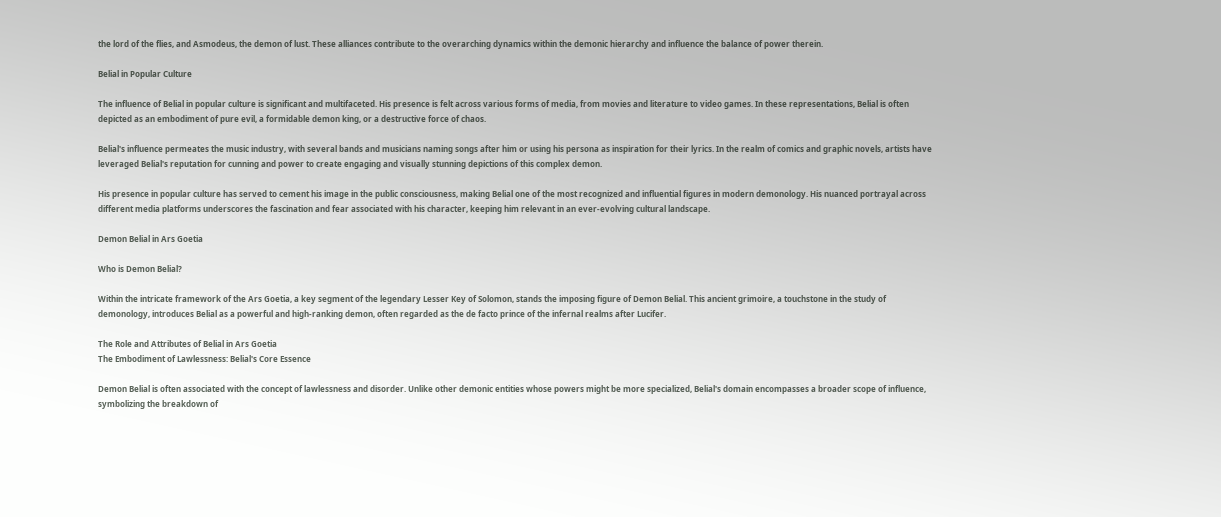the lord of the flies, and Asmodeus, the demon of lust. These alliances contribute to the overarching dynamics within the demonic hierarchy and influence the balance of power therein.

Belial in Popular Culture

The influence of Belial in popular culture is significant and multifaceted. His presence is felt across various forms of media, from movies and literature to video games. In these representations, Belial is often depicted as an embodiment of pure evil, a formidable demon king, or a destructive force of chaos.

Belial's influence permeates the music industry, with several bands and musicians naming songs after him or using his persona as inspiration for their lyrics. In the realm of comics and graphic novels, artists have leveraged Belial's reputation for cunning and power to create engaging and visually stunning depictions of this complex demon.

His presence in popular culture has served to cement his image in the public consciousness, making Belial one of the most recognized and influential figures in modern demonology. His nuanced portrayal across different media platforms underscores the fascination and fear associated with his character, keeping him relevant in an ever-evolving cultural landscape.

Demon Belial in Ars Goetia

Who is Demon Belial?

Within the intricate framework of the Ars Goetia, a key segment of the legendary Lesser Key of Solomon, stands the imposing figure of Demon Belial. This ancient grimoire, a touchstone in the study of demonology, introduces Belial as a powerful and high-ranking demon, often regarded as the de facto prince of the infernal realms after Lucifer.

The Role and Attributes of Belial in Ars Goetia
The Embodiment of Lawlessness: Belial's Core Essence

Demon Belial is often associated with the concept of lawlessness and disorder. Unlike other demonic entities whose powers might be more specialized, Belial's domain encompasses a broader scope of influence, symbolizing the breakdown of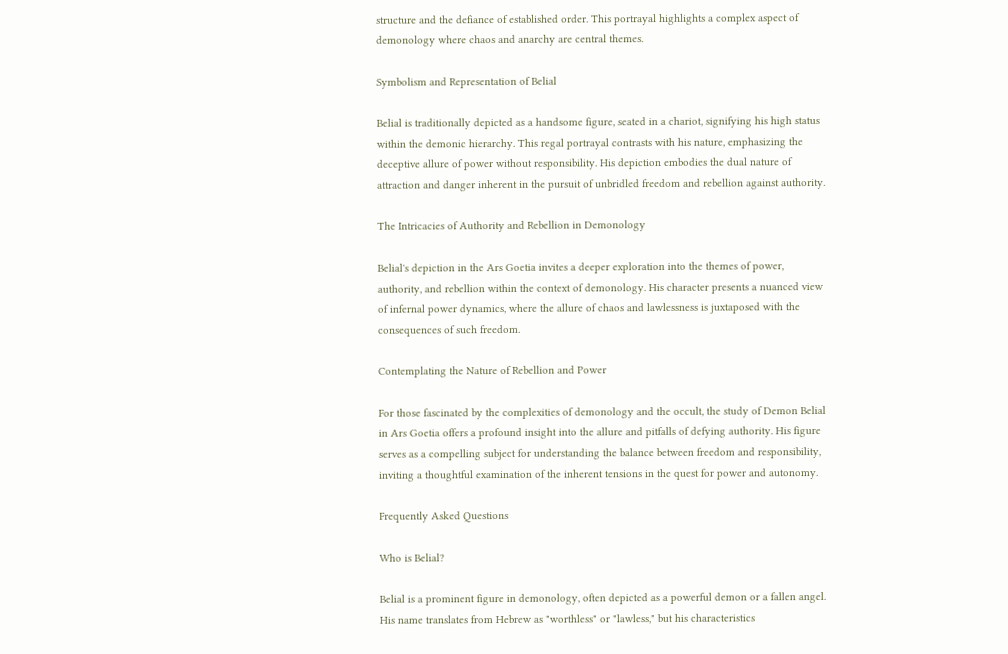structure and the defiance of established order. This portrayal highlights a complex aspect of demonology where chaos and anarchy are central themes.

Symbolism and Representation of Belial

Belial is traditionally depicted as a handsome figure, seated in a chariot, signifying his high status within the demonic hierarchy. This regal portrayal contrasts with his nature, emphasizing the deceptive allure of power without responsibility. His depiction embodies the dual nature of attraction and danger inherent in the pursuit of unbridled freedom and rebellion against authority.

The Intricacies of Authority and Rebellion in Demonology

Belial's depiction in the Ars Goetia invites a deeper exploration into the themes of power, authority, and rebellion within the context of demonology. His character presents a nuanced view of infernal power dynamics, where the allure of chaos and lawlessness is juxtaposed with the consequences of such freedom.

Contemplating the Nature of Rebellion and Power

For those fascinated by the complexities of demonology and the occult, the study of Demon Belial in Ars Goetia offers a profound insight into the allure and pitfalls of defying authority. His figure serves as a compelling subject for understanding the balance between freedom and responsibility, inviting a thoughtful examination of the inherent tensions in the quest for power and autonomy.

Frequently Asked Questions

Who is Belial?

Belial is a prominent figure in demonology, often depicted as a powerful demon or a fallen angel. His name translates from Hebrew as "worthless" or "lawless," but his characteristics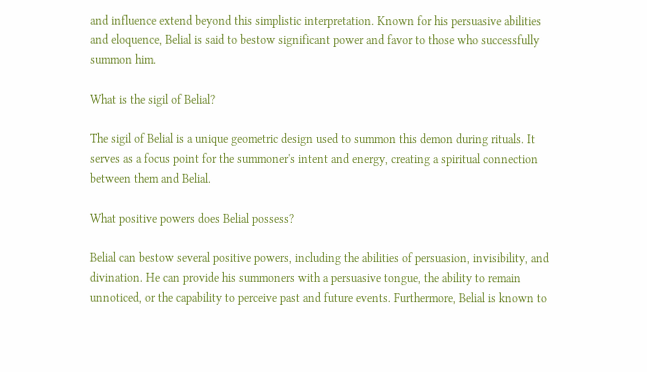and influence extend beyond this simplistic interpretation. Known for his persuasive abilities and eloquence, Belial is said to bestow significant power and favor to those who successfully summon him.

What is the sigil of Belial?

The sigil of Belial is a unique geometric design used to summon this demon during rituals. It serves as a focus point for the summoner's intent and energy, creating a spiritual connection between them and Belial.

What positive powers does Belial possess?

Belial can bestow several positive powers, including the abilities of persuasion, invisibility, and divination. He can provide his summoners with a persuasive tongue, the ability to remain unnoticed, or the capability to perceive past and future events. Furthermore, Belial is known to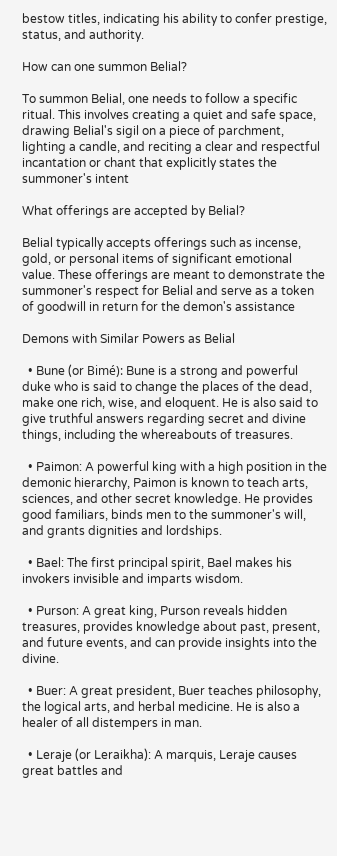bestow titles, indicating his ability to confer prestige, status, and authority.

How can one summon Belial?

To summon Belial, one needs to follow a specific ritual. This involves creating a quiet and safe space, drawing Belial's sigil on a piece of parchment, lighting a candle, and reciting a clear and respectful incantation or chant that explicitly states the summoner's intent

What offerings are accepted by Belial?

Belial typically accepts offerings such as incense, gold, or personal items of significant emotional value. These offerings are meant to demonstrate the summoner's respect for Belial and serve as a token of goodwill in return for the demon's assistance

Demons with Similar Powers as Belial

  • Bune (or Bimé): Bune is a strong and powerful duke who is said to change the places of the dead, make one rich, wise, and eloquent. He is also said to give truthful answers regarding secret and divine things, including the whereabouts of treasures.

  • Paimon: A powerful king with a high position in the demonic hierarchy, Paimon is known to teach arts, sciences, and other secret knowledge. He provides good familiars, binds men to the summoner's will, and grants dignities and lordships.

  • Bael: The first principal spirit, Bael makes his invokers invisible and imparts wisdom.

  • Purson: A great king, Purson reveals hidden treasures, provides knowledge about past, present, and future events, and can provide insights into the divine.

  • Buer: A great president, Buer teaches philosophy, the logical arts, and herbal medicine. He is also a healer of all distempers in man.

  • Leraje (or Leraikha): A marquis, Leraje causes great battles and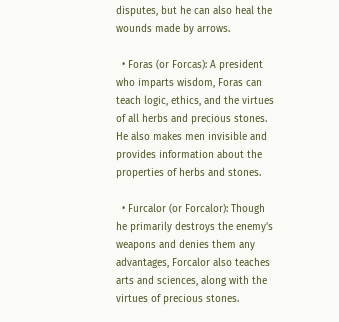disputes, but he can also heal the wounds made by arrows.

  • Foras (or Forcas): A president who imparts wisdom, Foras can teach logic, ethics, and the virtues of all herbs and precious stones. He also makes men invisible and provides information about the properties of herbs and stones.

  • Furcalor (or Forcalor): Though he primarily destroys the enemy's weapons and denies them any advantages, Forcalor also teaches arts and sciences, along with the virtues of precious stones.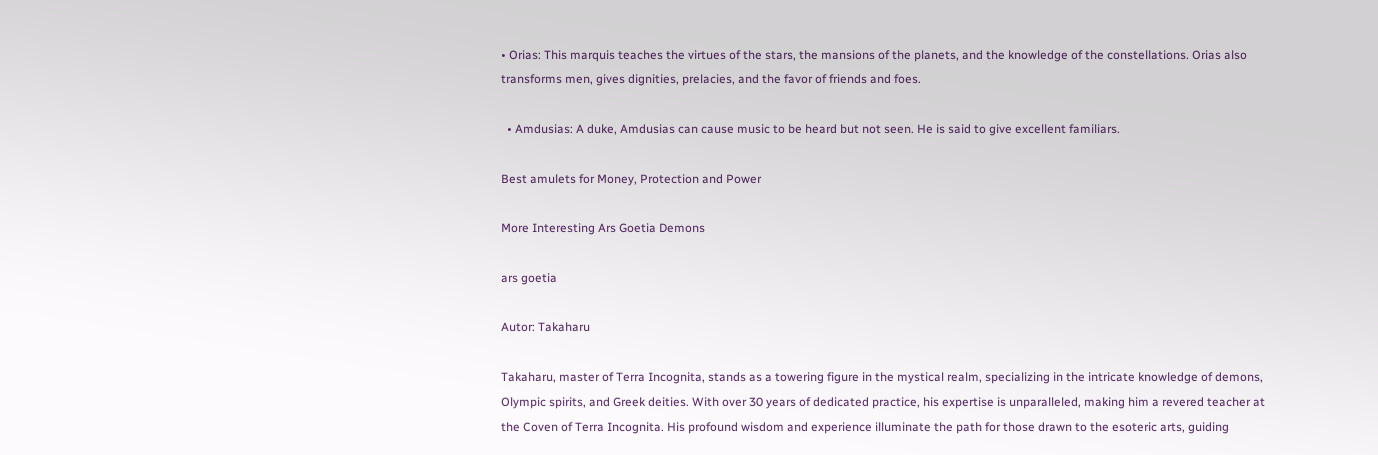• Orias: This marquis teaches the virtues of the stars, the mansions of the planets, and the knowledge of the constellations. Orias also transforms men, gives dignities, prelacies, and the favor of friends and foes.

  • Amdusias: A duke, Amdusias can cause music to be heard but not seen. He is said to give excellent familiars.

Best amulets for Money, Protection and Power

More Interesting Ars Goetia Demons

ars goetia

Autor: Takaharu

Takaharu, master of Terra Incognita, stands as a towering figure in the mystical realm, specializing in the intricate knowledge of demons, Olympic spirits, and Greek deities. With over 30 years of dedicated practice, his expertise is unparalleled, making him a revered teacher at the Coven of Terra Incognita. His profound wisdom and experience illuminate the path for those drawn to the esoteric arts, guiding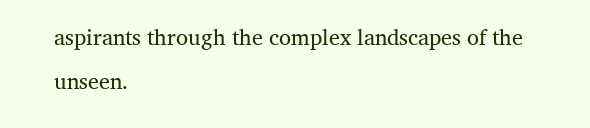aspirants through the complex landscapes of the unseen.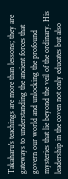Takaharu's teachings are more than lessons; they are gateways to understanding the ancient forces that govern our world and unlocking the profound mysteries that lie beyond the veil of the ordinary. His leadership in the coven not only educates but also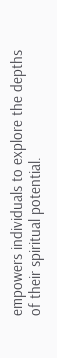empowers individuals to explore the depths of their spiritual potential.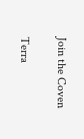Join the Coven

Terra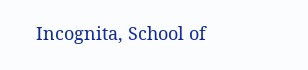Incognita, School of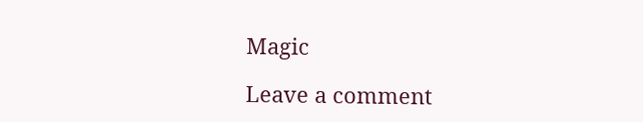Magic

Leave a comment